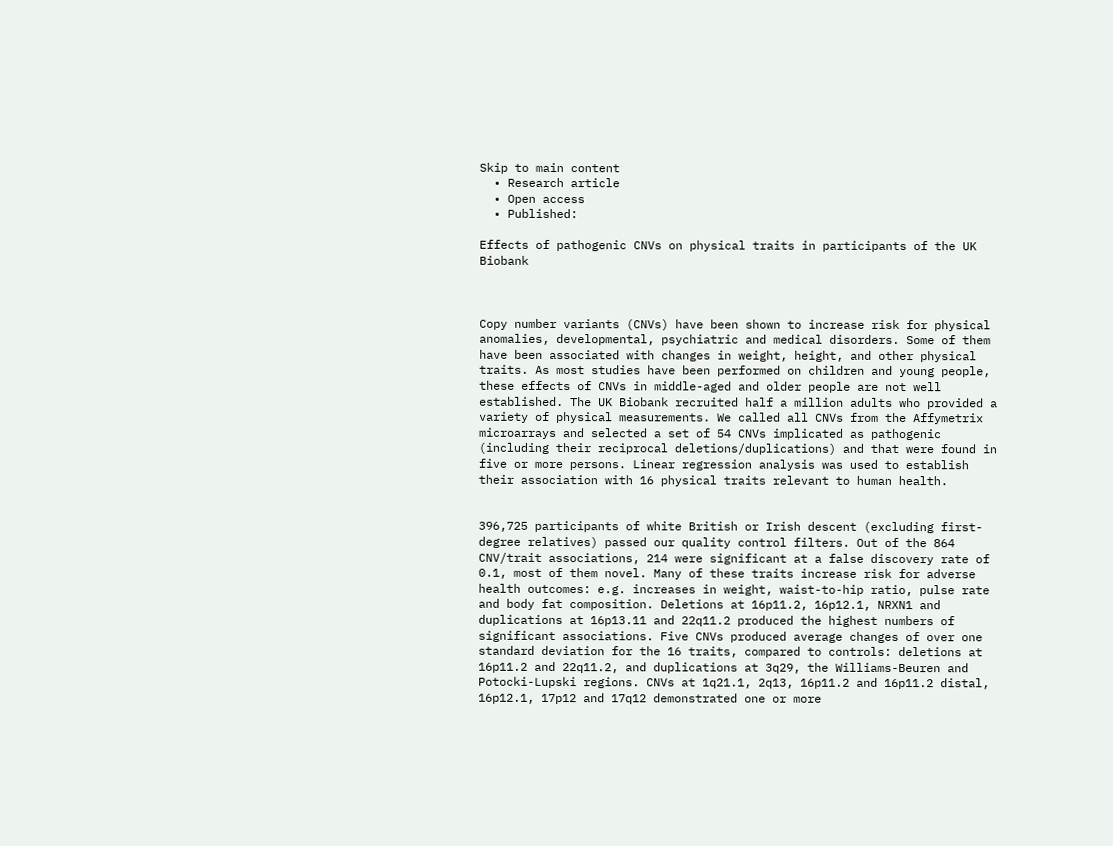Skip to main content
  • Research article
  • Open access
  • Published:

Effects of pathogenic CNVs on physical traits in participants of the UK Biobank



Copy number variants (CNVs) have been shown to increase risk for physical anomalies, developmental, psychiatric and medical disorders. Some of them have been associated with changes in weight, height, and other physical traits. As most studies have been performed on children and young people, these effects of CNVs in middle-aged and older people are not well established. The UK Biobank recruited half a million adults who provided a variety of physical measurements. We called all CNVs from the Affymetrix microarrays and selected a set of 54 CNVs implicated as pathogenic (including their reciprocal deletions/duplications) and that were found in five or more persons. Linear regression analysis was used to establish their association with 16 physical traits relevant to human health.


396,725 participants of white British or Irish descent (excluding first-degree relatives) passed our quality control filters. Out of the 864 CNV/trait associations, 214 were significant at a false discovery rate of 0.1, most of them novel. Many of these traits increase risk for adverse health outcomes: e.g. increases in weight, waist-to-hip ratio, pulse rate and body fat composition. Deletions at 16p11.2, 16p12.1, NRXN1 and duplications at 16p13.11 and 22q11.2 produced the highest numbers of significant associations. Five CNVs produced average changes of over one standard deviation for the 16 traits, compared to controls: deletions at 16p11.2 and 22q11.2, and duplications at 3q29, the Williams-Beuren and Potocki-Lupski regions. CNVs at 1q21.1, 2q13, 16p11.2 and 16p11.2 distal, 16p12.1, 17p12 and 17q12 demonstrated one or more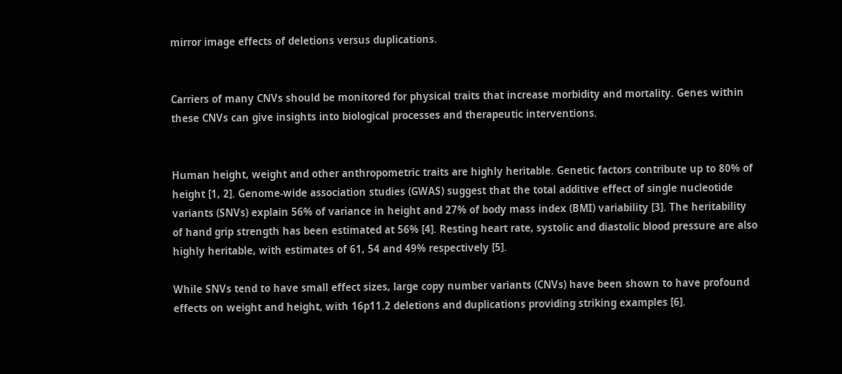mirror image effects of deletions versus duplications.


Carriers of many CNVs should be monitored for physical traits that increase morbidity and mortality. Genes within these CNVs can give insights into biological processes and therapeutic interventions.


Human height, weight and other anthropometric traits are highly heritable. Genetic factors contribute up to 80% of height [1, 2]. Genome-wide association studies (GWAS) suggest that the total additive effect of single nucleotide variants (SNVs) explain 56% of variance in height and 27% of body mass index (BMI) variability [3]. The heritability of hand grip strength has been estimated at 56% [4]. Resting heart rate, systolic and diastolic blood pressure are also highly heritable, with estimates of 61, 54 and 49% respectively [5].

While SNVs tend to have small effect sizes, large copy number variants (CNVs) have been shown to have profound effects on weight and height, with 16p11.2 deletions and duplications providing striking examples [6].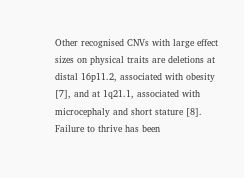Other recognised CNVs with large effect sizes on physical traits are deletions at distal 16p11.2, associated with obesity [7], and at 1q21.1, associated with microcephaly and short stature [8]. Failure to thrive has been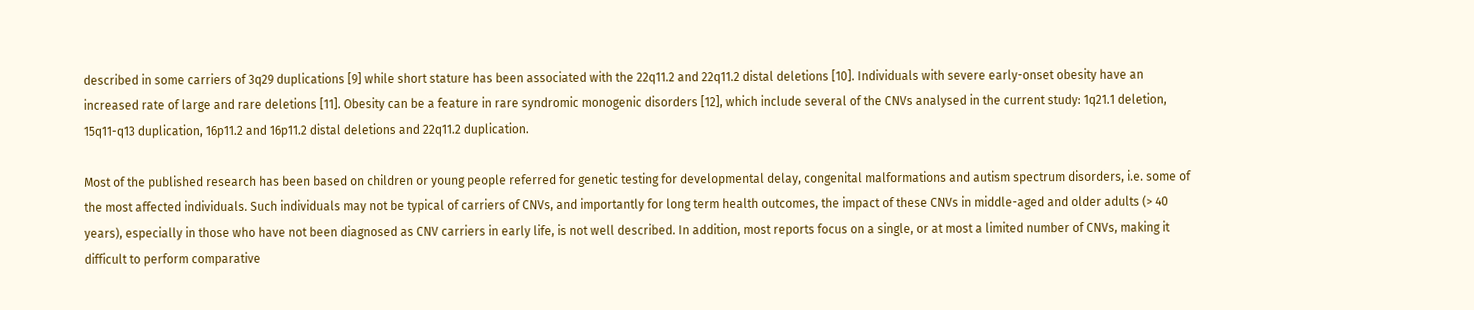described in some carriers of 3q29 duplications [9] while short stature has been associated with the 22q11.2 and 22q11.2 distal deletions [10]. Individuals with severe early-onset obesity have an increased rate of large and rare deletions [11]. Obesity can be a feature in rare syndromic monogenic disorders [12], which include several of the CNVs analysed in the current study: 1q21.1 deletion, 15q11-q13 duplication, 16p11.2 and 16p11.2 distal deletions and 22q11.2 duplication.

Most of the published research has been based on children or young people referred for genetic testing for developmental delay, congenital malformations and autism spectrum disorders, i.e. some of the most affected individuals. Such individuals may not be typical of carriers of CNVs, and importantly for long term health outcomes, the impact of these CNVs in middle-aged and older adults (> 40 years), especially in those who have not been diagnosed as CNV carriers in early life, is not well described. In addition, most reports focus on a single, or at most a limited number of CNVs, making it difficult to perform comparative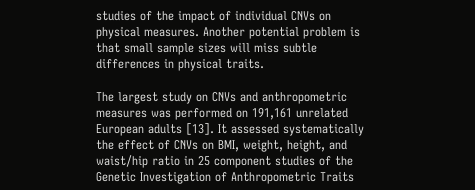studies of the impact of individual CNVs on physical measures. Another potential problem is that small sample sizes will miss subtle differences in physical traits.

The largest study on CNVs and anthropometric measures was performed on 191,161 unrelated European adults [13]. It assessed systematically the effect of CNVs on BMI, weight, height, and waist/hip ratio in 25 component studies of the Genetic Investigation of Anthropometric Traits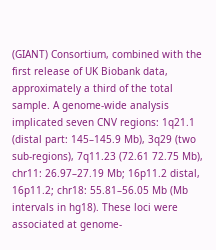(GIANT) Consortium, combined with the first release of UK Biobank data, approximately a third of the total sample. A genome-wide analysis implicated seven CNV regions: 1q21.1 (distal part: 145–145.9 Mb), 3q29 (two sub-regions), 7q11.23 (72.61 72.75 Mb), chr11: 26.97–27.19 Mb; 16p11.2 distal, 16p11.2; chr18: 55.81–56.05 Mb (Mb intervals in hg18). These loci were associated at genome-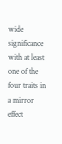wide significance with at least one of the four traits in a mirror effect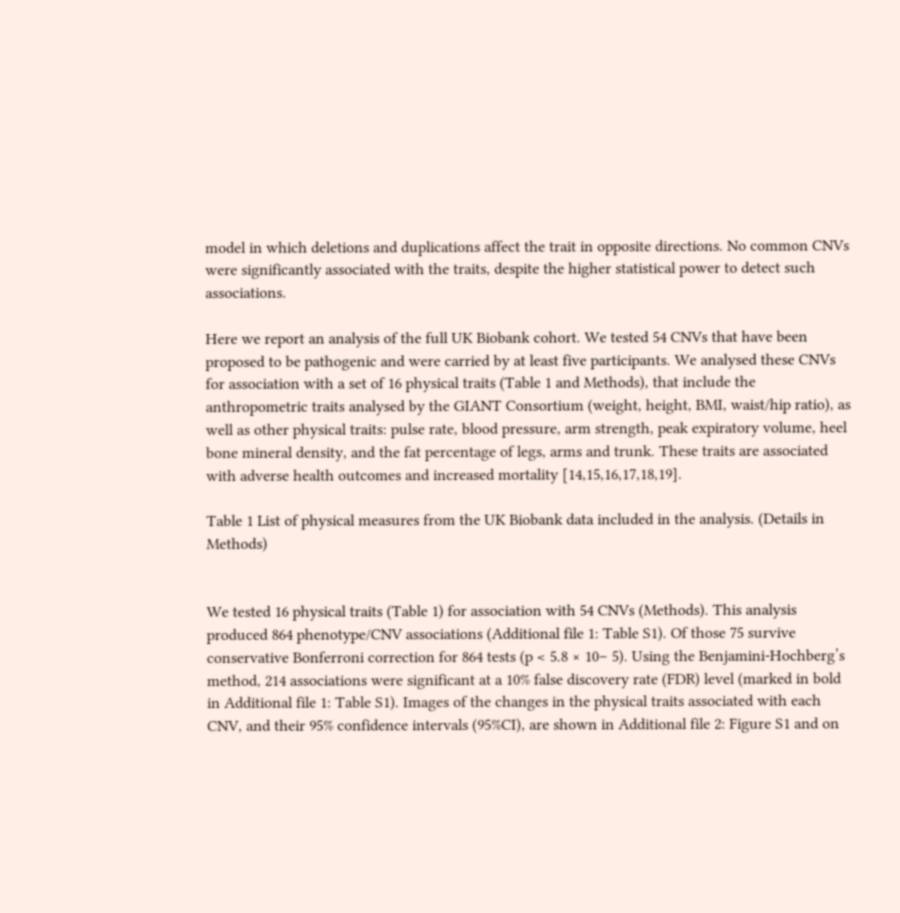model in which deletions and duplications affect the trait in opposite directions. No common CNVs were significantly associated with the traits, despite the higher statistical power to detect such associations.

Here we report an analysis of the full UK Biobank cohort. We tested 54 CNVs that have been proposed to be pathogenic and were carried by at least five participants. We analysed these CNVs for association with a set of 16 physical traits (Table 1 and Methods), that include the anthropometric traits analysed by the GIANT Consortium (weight, height, BMI, waist/hip ratio), as well as other physical traits: pulse rate, blood pressure, arm strength, peak expiratory volume, heel bone mineral density, and the fat percentage of legs, arms and trunk. These traits are associated with adverse health outcomes and increased mortality [14,15,16,17,18,19].

Table 1 List of physical measures from the UK Biobank data included in the analysis. (Details in Methods)


We tested 16 physical traits (Table 1) for association with 54 CNVs (Methods). This analysis produced 864 phenotype/CNV associations (Additional file 1: Table S1). Of those 75 survive conservative Bonferroni correction for 864 tests (p < 5.8 × 10− 5). Using the Benjamini-Hochberg’s method, 214 associations were significant at a 10% false discovery rate (FDR) level (marked in bold in Additional file 1: Table S1). Images of the changes in the physical traits associated with each CNV, and their 95% confidence intervals (95%CI), are shown in Additional file 2: Figure S1 and on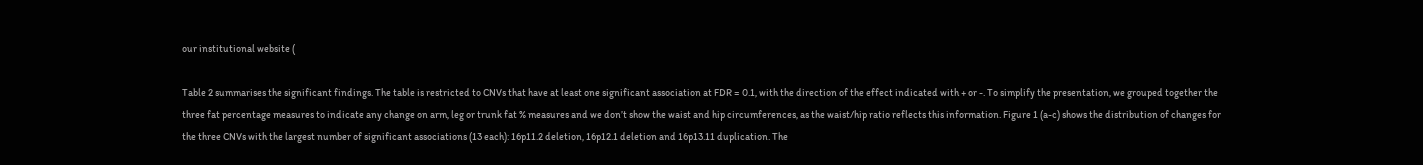our institutional website (

Table 2 summarises the significant findings. The table is restricted to CNVs that have at least one significant association at FDR = 0.1, with the direction of the effect indicated with + or -. To simplify the presentation, we grouped together the three fat percentage measures to indicate any change on arm, leg or trunk fat % measures and we don’t show the waist and hip circumferences, as the waist/hip ratio reflects this information. Figure 1 (a-c) shows the distribution of changes for the three CNVs with the largest number of significant associations (13 each): 16p11.2 deletion, 16p12.1 deletion and 16p13.11 duplication. The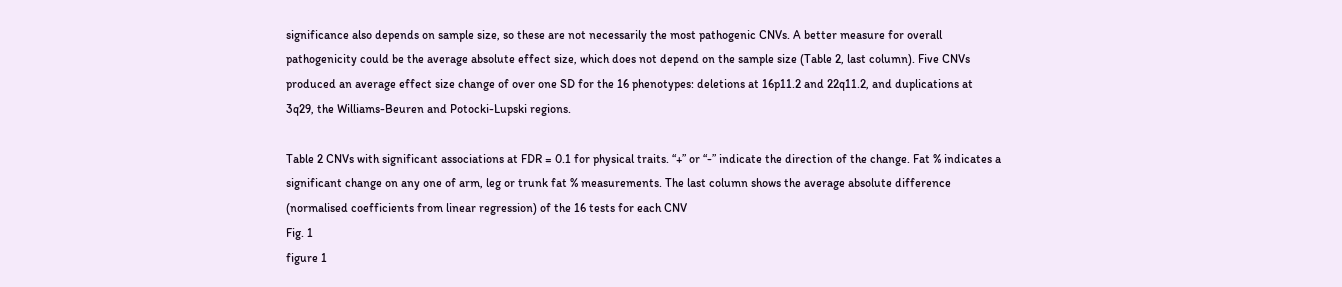significance also depends on sample size, so these are not necessarily the most pathogenic CNVs. A better measure for overall pathogenicity could be the average absolute effect size, which does not depend on the sample size (Table 2, last column). Five CNVs produced an average effect size change of over one SD for the 16 phenotypes: deletions at 16p11.2 and 22q11.2, and duplications at 3q29, the Williams-Beuren and Potocki-Lupski regions.

Table 2 CNVs with significant associations at FDR = 0.1 for physical traits. “+” or “-” indicate the direction of the change. Fat % indicates a significant change on any one of arm, leg or trunk fat % measurements. The last column shows the average absolute difference (normalised coefficients from linear regression) of the 16 tests for each CNV
Fig. 1
figure 1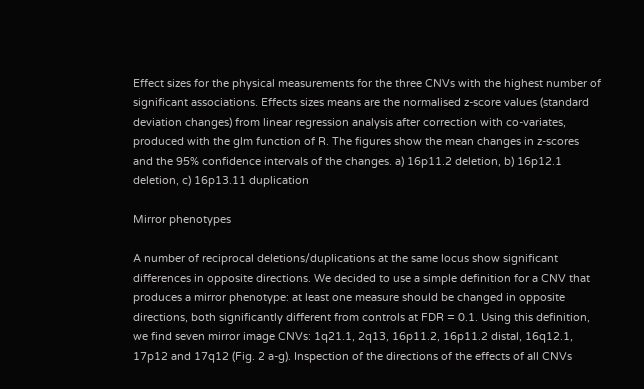Effect sizes for the physical measurements for the three CNVs with the highest number of significant associations. Effects sizes means are the normalised z-score values (standard deviation changes) from linear regression analysis after correction with co-variates, produced with the glm function of R. The figures show the mean changes in z-scores and the 95% confidence intervals of the changes. a) 16p11.2 deletion, b) 16p12.1 deletion, c) 16p13.11 duplication

Mirror phenotypes

A number of reciprocal deletions/duplications at the same locus show significant differences in opposite directions. We decided to use a simple definition for a CNV that produces a mirror phenotype: at least one measure should be changed in opposite directions, both significantly different from controls at FDR = 0.1. Using this definition, we find seven mirror image CNVs: 1q21.1, 2q13, 16p11.2, 16p11.2 distal, 16q12.1, 17p12 and 17q12 (Fig. 2 a-g). Inspection of the directions of the effects of all CNVs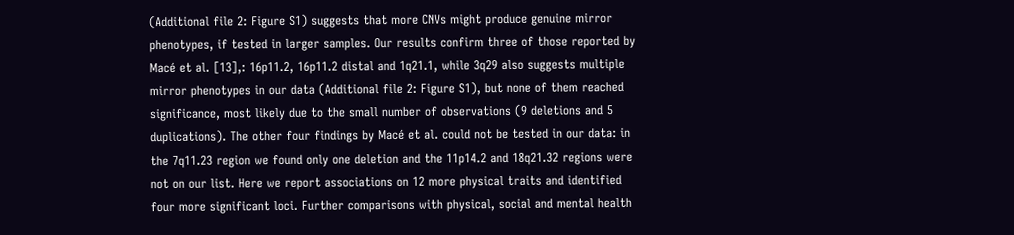(Additional file 2: Figure S1) suggests that more CNVs might produce genuine mirror phenotypes, if tested in larger samples. Our results confirm three of those reported by Macé et al. [13],: 16p11.2, 16p11.2 distal and 1q21.1, while 3q29 also suggests multiple mirror phenotypes in our data (Additional file 2: Figure S1), but none of them reached significance, most likely due to the small number of observations (9 deletions and 5 duplications). The other four findings by Macé et al. could not be tested in our data: in the 7q11.23 region we found only one deletion and the 11p14.2 and 18q21.32 regions were not on our list. Here we report associations on 12 more physical traits and identified four more significant loci. Further comparisons with physical, social and mental health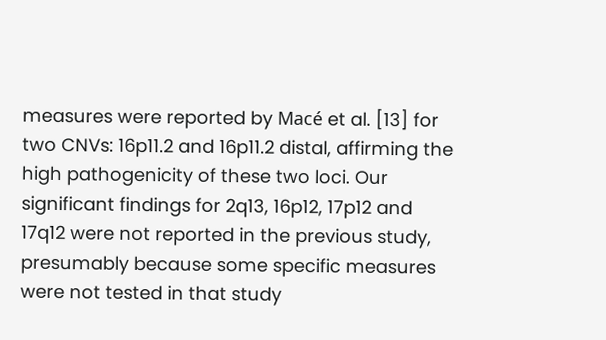measures were reported by Macé et al. [13] for two CNVs: 16p11.2 and 16p11.2 distal, affirming the high pathogenicity of these two loci. Our significant findings for 2q13, 16p12, 17p12 and 17q12 were not reported in the previous study, presumably because some specific measures were not tested in that study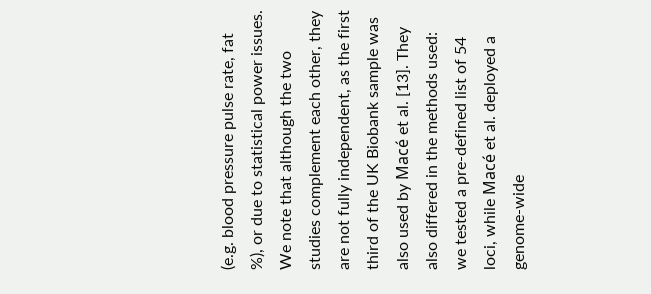(e.g. blood pressure pulse rate, fat %), or due to statistical power issues. We note that although the two studies complement each other, they are not fully independent, as the first third of the UK Biobank sample was also used by Macé et al. [13]. They also differed in the methods used: we tested a pre-defined list of 54 loci, while Macé et al. deployed a genome-wide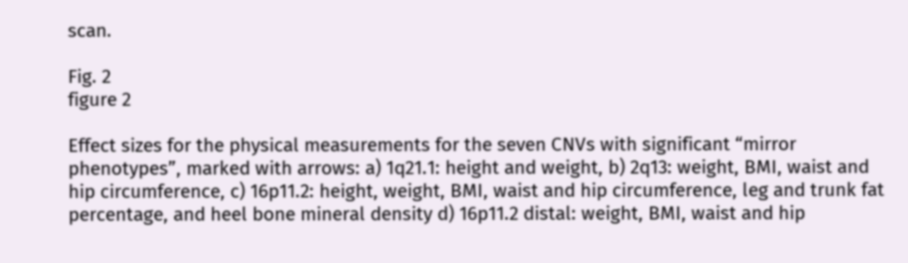scan.

Fig. 2
figure 2

Effect sizes for the physical measurements for the seven CNVs with significant “mirror phenotypes”, marked with arrows: a) 1q21.1: height and weight, b) 2q13: weight, BMI, waist and hip circumference, c) 16p11.2: height, weight, BMI, waist and hip circumference, leg and trunk fat percentage, and heel bone mineral density d) 16p11.2 distal: weight, BMI, waist and hip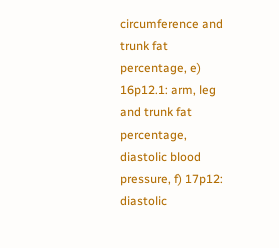circumference and trunk fat percentage, e) 16p12.1: arm, leg and trunk fat percentage, diastolic blood pressure, f) 17p12: diastolic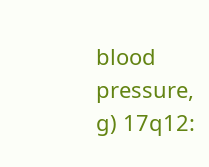blood pressure, g) 17q12: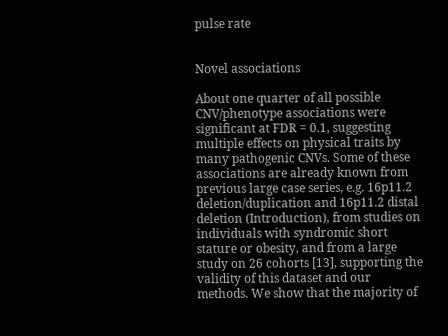pulse rate


Novel associations

About one quarter of all possible CNV/phenotype associations were significant at FDR = 0.1, suggesting multiple effects on physical traits by many pathogenic CNVs. Some of these associations are already known from previous large case series, e.g. 16p11.2 deletion/duplication and 16p11.2 distal deletion (Introduction), from studies on individuals with syndromic short stature or obesity, and from a large study on 26 cohorts [13], supporting the validity of this dataset and our methods. We show that the majority of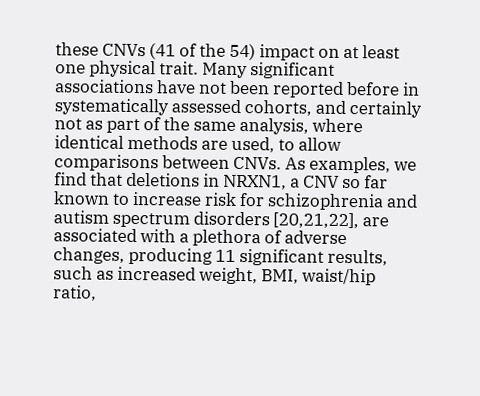these CNVs (41 of the 54) impact on at least one physical trait. Many significant associations have not been reported before in systematically assessed cohorts, and certainly not as part of the same analysis, where identical methods are used, to allow comparisons between CNVs. As examples, we find that deletions in NRXN1, a CNV so far known to increase risk for schizophrenia and autism spectrum disorders [20,21,22], are associated with a plethora of adverse changes, producing 11 significant results, such as increased weight, BMI, waist/hip ratio,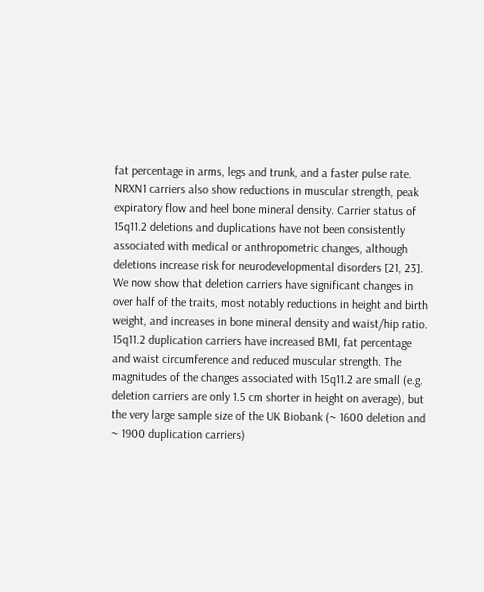fat percentage in arms, legs and trunk, and a faster pulse rate. NRXN1 carriers also show reductions in muscular strength, peak expiratory flow and heel bone mineral density. Carrier status of 15q11.2 deletions and duplications have not been consistently associated with medical or anthropometric changes, although deletions increase risk for neurodevelopmental disorders [21, 23]. We now show that deletion carriers have significant changes in over half of the traits, most notably reductions in height and birth weight, and increases in bone mineral density and waist/hip ratio. 15q11.2 duplication carriers have increased BMI, fat percentage and waist circumference and reduced muscular strength. The magnitudes of the changes associated with 15q11.2 are small (e.g. deletion carriers are only 1.5 cm shorter in height on average), but the very large sample size of the UK Biobank (~ 1600 deletion and ~ 1900 duplication carriers)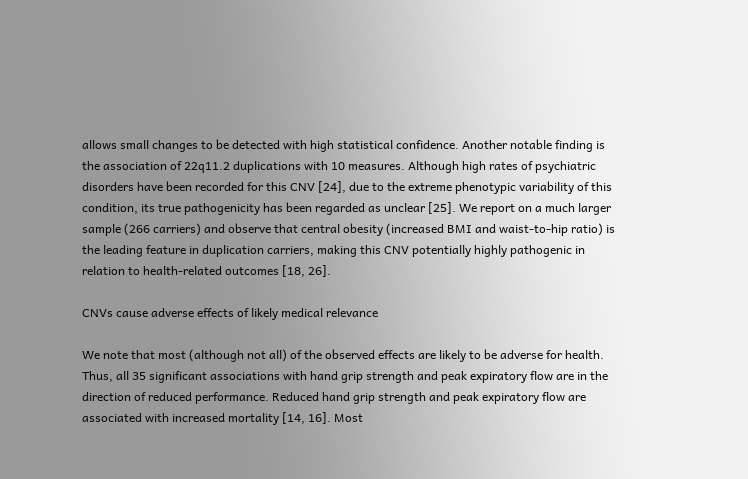allows small changes to be detected with high statistical confidence. Another notable finding is the association of 22q11.2 duplications with 10 measures. Although high rates of psychiatric disorders have been recorded for this CNV [24], due to the extreme phenotypic variability of this condition, its true pathogenicity has been regarded as unclear [25]. We report on a much larger sample (266 carriers) and observe that central obesity (increased BMI and waist-to-hip ratio) is the leading feature in duplication carriers, making this CNV potentially highly pathogenic in relation to health-related outcomes [18, 26].

CNVs cause adverse effects of likely medical relevance

We note that most (although not all) of the observed effects are likely to be adverse for health. Thus, all 35 significant associations with hand grip strength and peak expiratory flow are in the direction of reduced performance. Reduced hand grip strength and peak expiratory flow are associated with increased mortality [14, 16]. Most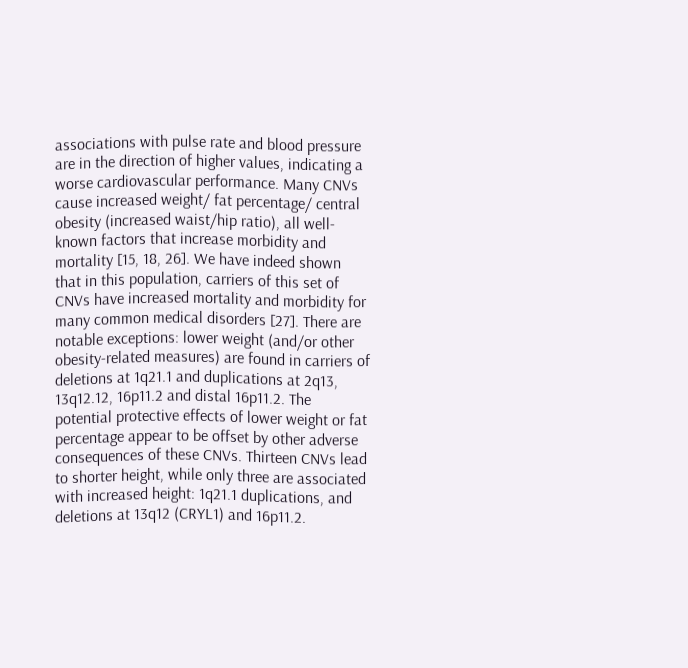associations with pulse rate and blood pressure are in the direction of higher values, indicating a worse cardiovascular performance. Many CNVs cause increased weight/ fat percentage/ central obesity (increased waist/hip ratio), all well-known factors that increase morbidity and mortality [15, 18, 26]. We have indeed shown that in this population, carriers of this set of CNVs have increased mortality and morbidity for many common medical disorders [27]. There are notable exceptions: lower weight (and/or other obesity-related measures) are found in carriers of deletions at 1q21.1 and duplications at 2q13, 13q12.12, 16p11.2 and distal 16p11.2. The potential protective effects of lower weight or fat percentage appear to be offset by other adverse consequences of these CNVs. Thirteen CNVs lead to shorter height, while only three are associated with increased height: 1q21.1 duplications, and deletions at 13q12 (CRYL1) and 16p11.2.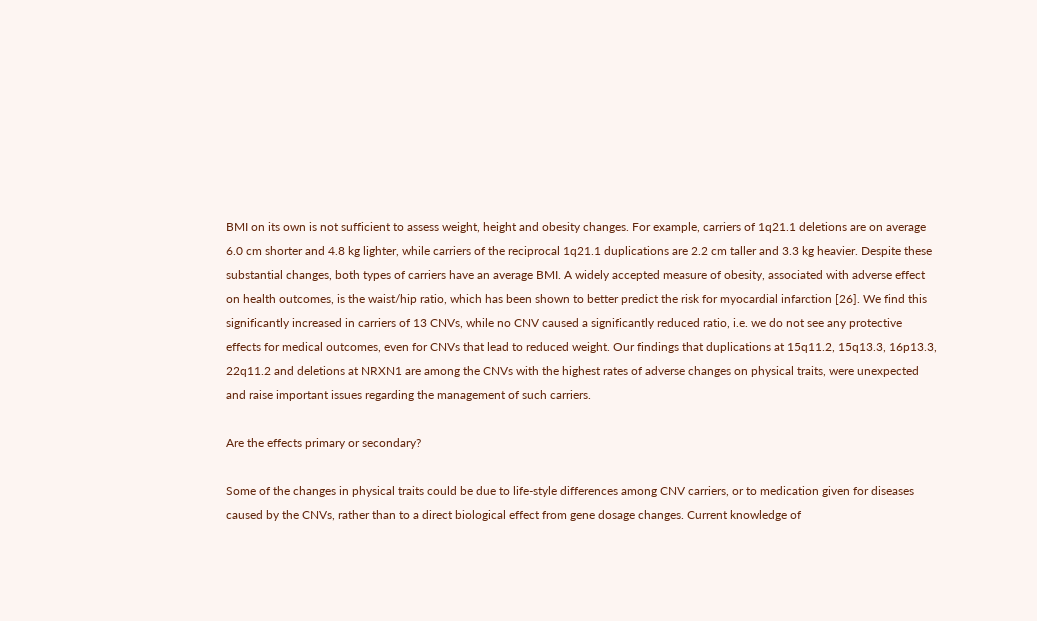BMI on its own is not sufficient to assess weight, height and obesity changes. For example, carriers of 1q21.1 deletions are on average 6.0 cm shorter and 4.8 kg lighter, while carriers of the reciprocal 1q21.1 duplications are 2.2 cm taller and 3.3 kg heavier. Despite these substantial changes, both types of carriers have an average BMI. A widely accepted measure of obesity, associated with adverse effect on health outcomes, is the waist/hip ratio, which has been shown to better predict the risk for myocardial infarction [26]. We find this significantly increased in carriers of 13 CNVs, while no CNV caused a significantly reduced ratio, i.e. we do not see any protective effects for medical outcomes, even for CNVs that lead to reduced weight. Our findings that duplications at 15q11.2, 15q13.3, 16p13.3, 22q11.2 and deletions at NRXN1 are among the CNVs with the highest rates of adverse changes on physical traits, were unexpected and raise important issues regarding the management of such carriers.

Are the effects primary or secondary?

Some of the changes in physical traits could be due to life-style differences among CNV carriers, or to medication given for diseases caused by the CNVs, rather than to a direct biological effect from gene dosage changes. Current knowledge of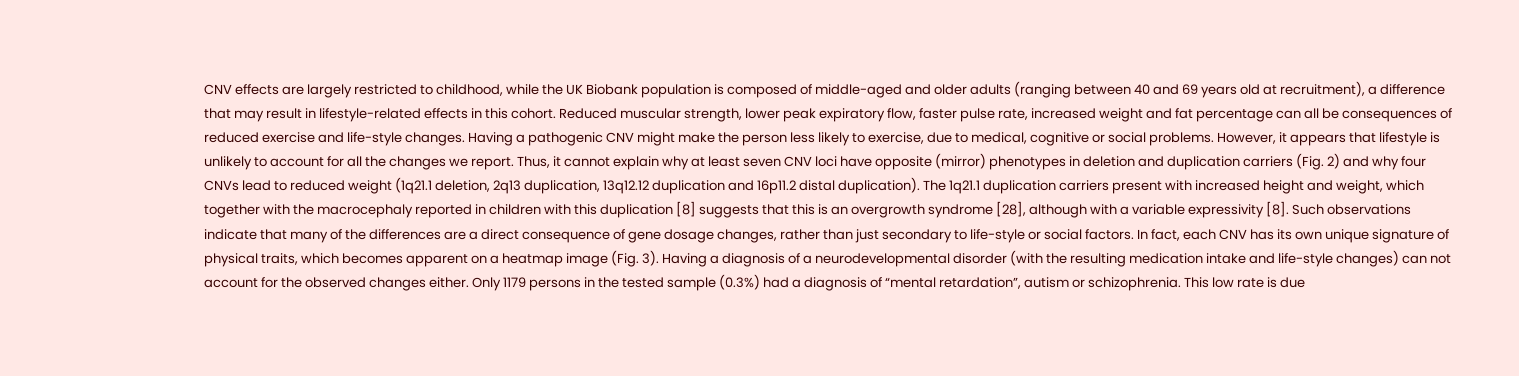CNV effects are largely restricted to childhood, while the UK Biobank population is composed of middle-aged and older adults (ranging between 40 and 69 years old at recruitment), a difference that may result in lifestyle-related effects in this cohort. Reduced muscular strength, lower peak expiratory flow, faster pulse rate, increased weight and fat percentage can all be consequences of reduced exercise and life-style changes. Having a pathogenic CNV might make the person less likely to exercise, due to medical, cognitive or social problems. However, it appears that lifestyle is unlikely to account for all the changes we report. Thus, it cannot explain why at least seven CNV loci have opposite (mirror) phenotypes in deletion and duplication carriers (Fig. 2) and why four CNVs lead to reduced weight (1q21.1 deletion, 2q13 duplication, 13q12.12 duplication and 16p11.2 distal duplication). The 1q21.1 duplication carriers present with increased height and weight, which together with the macrocephaly reported in children with this duplication [8] suggests that this is an overgrowth syndrome [28], although with a variable expressivity [8]. Such observations indicate that many of the differences are a direct consequence of gene dosage changes, rather than just secondary to life-style or social factors. In fact, each CNV has its own unique signature of physical traits, which becomes apparent on a heatmap image (Fig. 3). Having a diagnosis of a neurodevelopmental disorder (with the resulting medication intake and life-style changes) can not account for the observed changes either. Only 1179 persons in the tested sample (0.3%) had a diagnosis of “mental retardation”, autism or schizophrenia. This low rate is due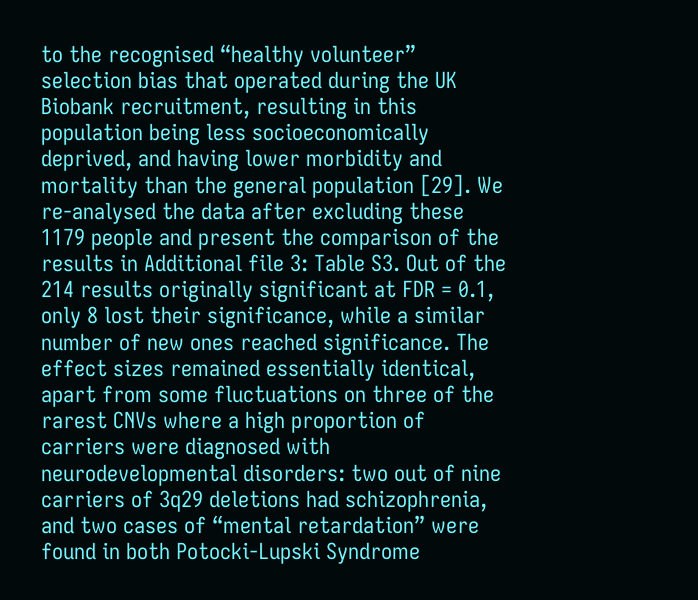to the recognised “healthy volunteer” selection bias that operated during the UK Biobank recruitment, resulting in this population being less socioeconomically deprived, and having lower morbidity and mortality than the general population [29]. We re-analysed the data after excluding these 1179 people and present the comparison of the results in Additional file 3: Table S3. Out of the 214 results originally significant at FDR = 0.1, only 8 lost their significance, while a similar number of new ones reached significance. The effect sizes remained essentially identical, apart from some fluctuations on three of the rarest CNVs where a high proportion of carriers were diagnosed with neurodevelopmental disorders: two out of nine carriers of 3q29 deletions had schizophrenia, and two cases of “mental retardation” were found in both Potocki-Lupski Syndrome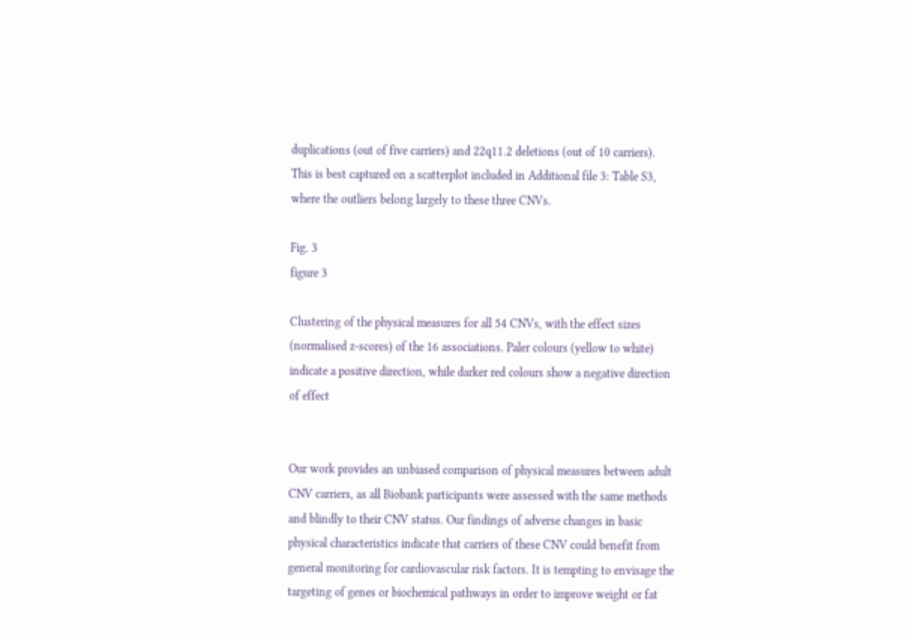duplications (out of five carriers) and 22q11.2 deletions (out of 10 carriers). This is best captured on a scatterplot included in Additional file 3: Table S3, where the outliers belong largely to these three CNVs.

Fig. 3
figure 3

Clustering of the physical measures for all 54 CNVs, with the effect sizes (normalised z-scores) of the 16 associations. Paler colours (yellow to white) indicate a positive direction, while darker red colours show a negative direction of effect


Our work provides an unbiased comparison of physical measures between adult CNV carriers, as all Biobank participants were assessed with the same methods and blindly to their CNV status. Our findings of adverse changes in basic physical characteristics indicate that carriers of these CNV could benefit from general monitoring for cardiovascular risk factors. It is tempting to envisage the targeting of genes or biochemical pathways in order to improve weight or fat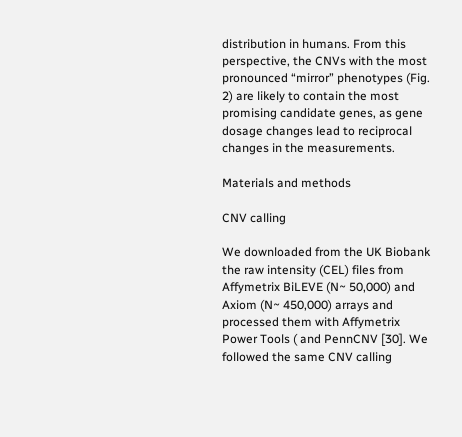distribution in humans. From this perspective, the CNVs with the most pronounced “mirror” phenotypes (Fig. 2) are likely to contain the most promising candidate genes, as gene dosage changes lead to reciprocal changes in the measurements.

Materials and methods

CNV calling

We downloaded from the UK Biobank the raw intensity (CEL) files from Affymetrix BiLEVE (N~ 50,000) and Axiom (N~ 450,000) arrays and processed them with Affymetrix Power Tools ( and PennCNV [30]. We followed the same CNV calling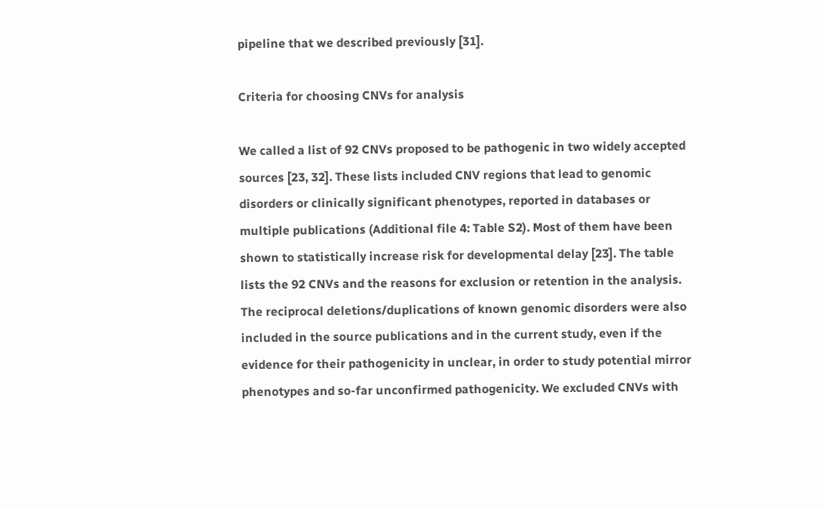pipeline that we described previously [31].

Criteria for choosing CNVs for analysis

We called a list of 92 CNVs proposed to be pathogenic in two widely accepted sources [23, 32]. These lists included CNV regions that lead to genomic disorders or clinically significant phenotypes, reported in databases or multiple publications (Additional file 4: Table S2). Most of them have been shown to statistically increase risk for developmental delay [23]. The table lists the 92 CNVs and the reasons for exclusion or retention in the analysis. The reciprocal deletions/duplications of known genomic disorders were also included in the source publications and in the current study, even if the evidence for their pathogenicity in unclear, in order to study potential mirror phenotypes and so-far unconfirmed pathogenicity. We excluded CNVs with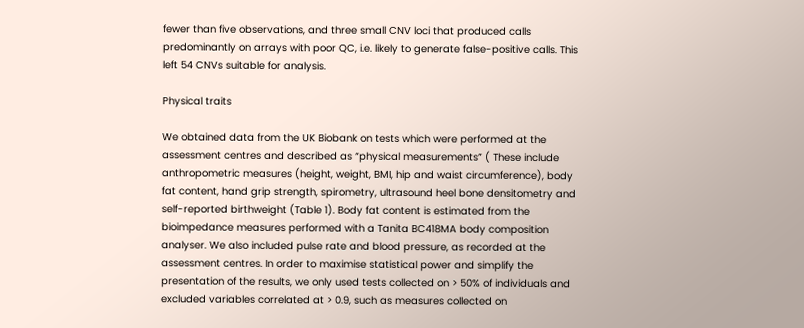fewer than five observations, and three small CNV loci that produced calls predominantly on arrays with poor QC, i.e. likely to generate false-positive calls. This left 54 CNVs suitable for analysis.

Physical traits

We obtained data from the UK Biobank on tests which were performed at the assessment centres and described as “physical measurements” ( These include anthropometric measures (height, weight, BMI, hip and waist circumference), body fat content, hand grip strength, spirometry, ultrasound heel bone densitometry and self-reported birthweight (Table 1). Body fat content is estimated from the bioimpedance measures performed with a Tanita BC418MA body composition analyser. We also included pulse rate and blood pressure, as recorded at the assessment centres. In order to maximise statistical power and simplify the presentation of the results, we only used tests collected on > 50% of individuals and excluded variables correlated at > 0.9, such as measures collected on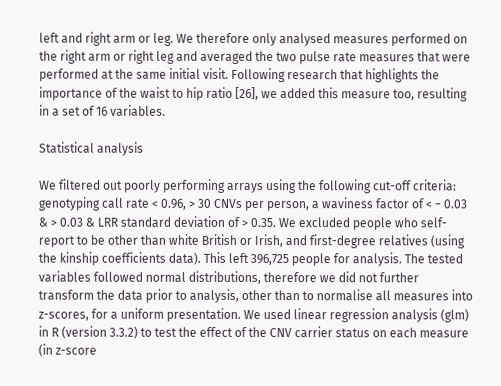left and right arm or leg. We therefore only analysed measures performed on the right arm or right leg and averaged the two pulse rate measures that were performed at the same initial visit. Following research that highlights the importance of the waist to hip ratio [26], we added this measure too, resulting in a set of 16 variables.

Statistical analysis

We filtered out poorly performing arrays using the following cut-off criteria: genotyping call rate < 0.96, > 30 CNVs per person, a waviness factor of < − 0.03 & > 0.03 & LRR standard deviation of > 0.35. We excluded people who self-report to be other than white British or Irish, and first-degree relatives (using the kinship coefficients data). This left 396,725 people for analysis. The tested variables followed normal distributions, therefore we did not further transform the data prior to analysis, other than to normalise all measures into z-scores, for a uniform presentation. We used linear regression analysis (glm) in R (version 3.3.2) to test the effect of the CNV carrier status on each measure (in z-score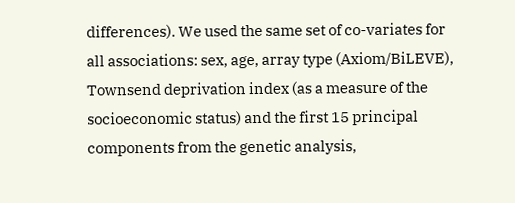differences). We used the same set of co-variates for all associations: sex, age, array type (Axiom/BiLEVE), Townsend deprivation index (as a measure of the socioeconomic status) and the first 15 principal components from the genetic analysis,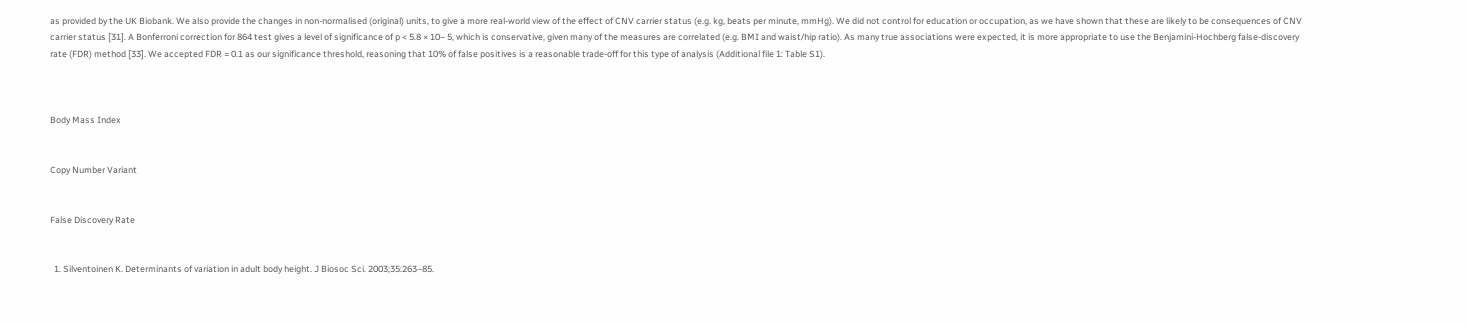as provided by the UK Biobank. We also provide the changes in non-normalised (original) units, to give a more real-world view of the effect of CNV carrier status (e.g. kg, beats per minute, mmHg). We did not control for education or occupation, as we have shown that these are likely to be consequences of CNV carrier status [31]. A Bonferroni correction for 864 test gives a level of significance of p < 5.8 × 10− 5, which is conservative, given many of the measures are correlated (e.g. BMI and waist/hip ratio). As many true associations were expected, it is more appropriate to use the Benjamini-Hochberg false-discovery rate (FDR) method [33]. We accepted FDR = 0.1 as our significance threshold, reasoning that 10% of false positives is a reasonable trade-off for this type of analysis (Additional file 1: Table S1).



Body Mass Index


Copy Number Variant


False Discovery Rate


  1. Silventoinen K. Determinants of variation in adult body height. J Biosoc Sci. 2003;35:263–85.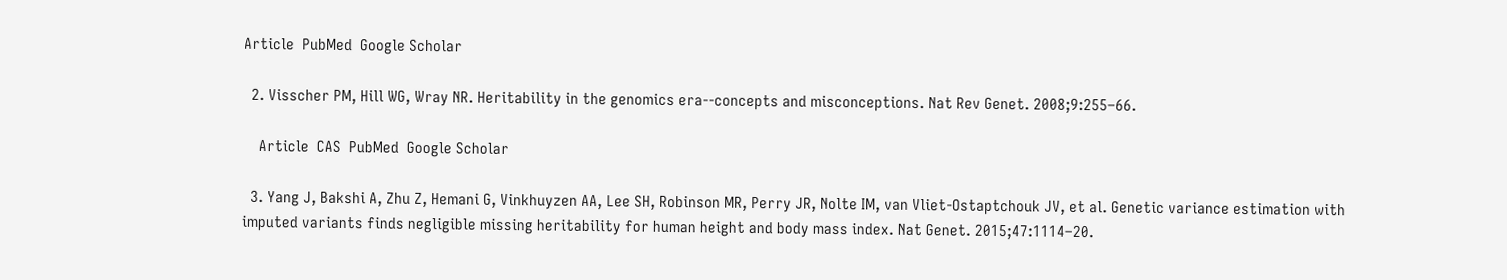Article  PubMed  Google Scholar

  2. Visscher PM, Hill WG, Wray NR. Heritability in the genomics era--concepts and misconceptions. Nat Rev Genet. 2008;9:255–66.

    Article  CAS  PubMed  Google Scholar

  3. Yang J, Bakshi A, Zhu Z, Hemani G, Vinkhuyzen AA, Lee SH, Robinson MR, Perry JR, Nolte IM, van Vliet-Ostaptchouk JV, et al. Genetic variance estimation with imputed variants finds negligible missing heritability for human height and body mass index. Nat Genet. 2015;47:1114–20.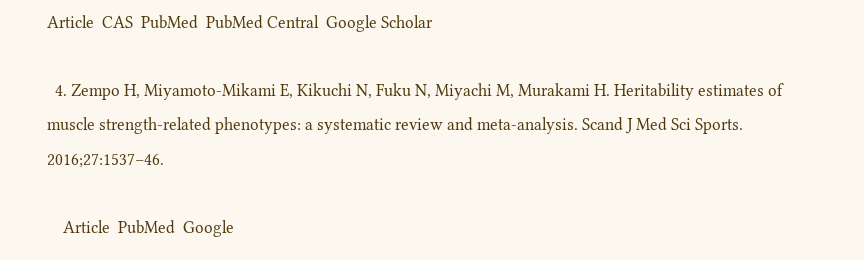Article  CAS  PubMed  PubMed Central  Google Scholar

  4. Zempo H, Miyamoto-Mikami E, Kikuchi N, Fuku N, Miyachi M, Murakami H. Heritability estimates of muscle strength-related phenotypes: a systematic review and meta-analysis. Scand J Med Sci Sports. 2016;27:1537–46.

    Article  PubMed  Google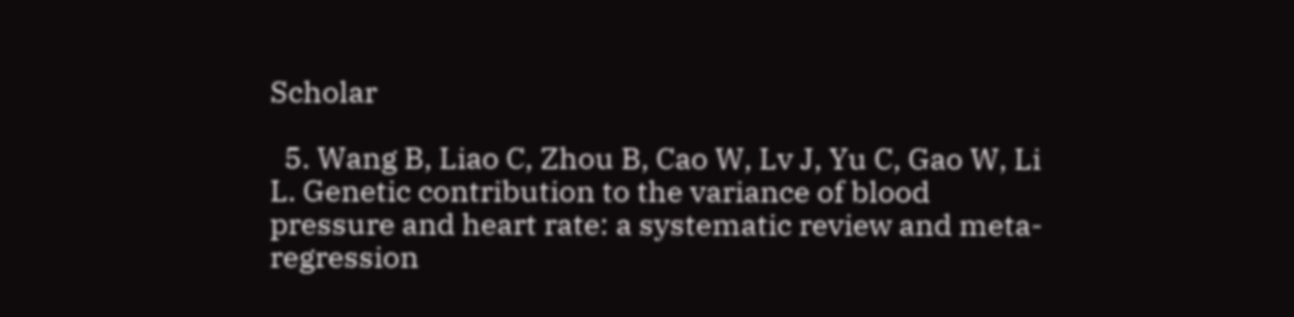Scholar

  5. Wang B, Liao C, Zhou B, Cao W, Lv J, Yu C, Gao W, Li L. Genetic contribution to the variance of blood pressure and heart rate: a systematic review and meta-regression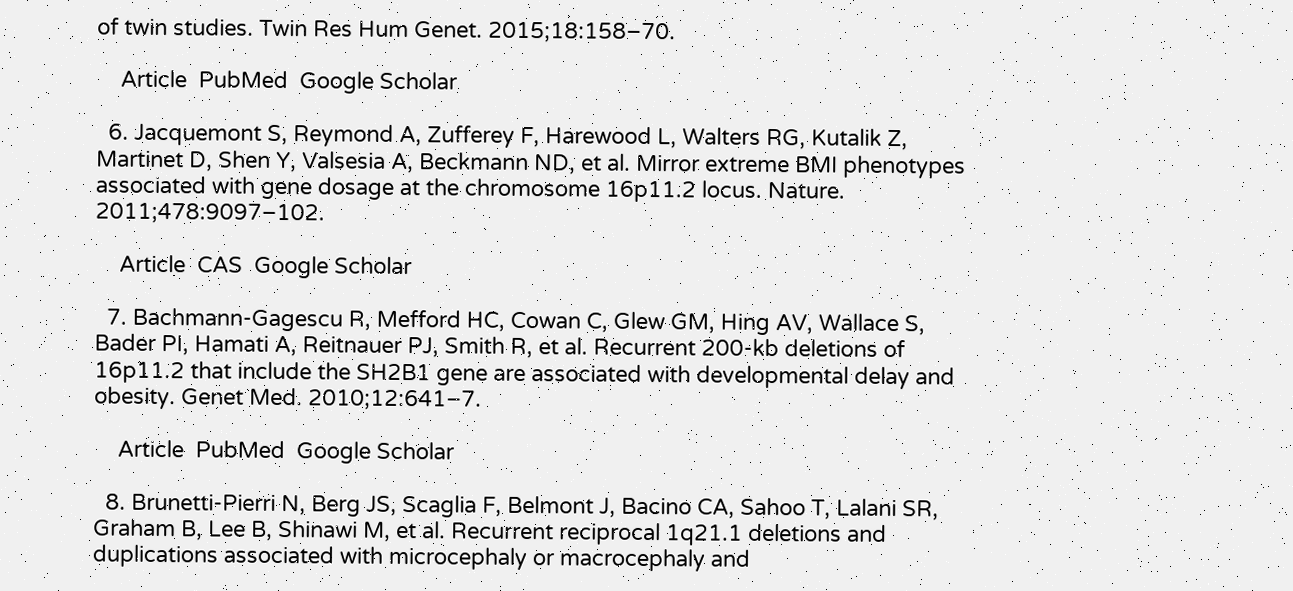of twin studies. Twin Res Hum Genet. 2015;18:158–70.

    Article  PubMed  Google Scholar

  6. Jacquemont S, Reymond A, Zufferey F, Harewood L, Walters RG, Kutalik Z, Martinet D, Shen Y, Valsesia A, Beckmann ND, et al. Mirror extreme BMI phenotypes associated with gene dosage at the chromosome 16p11.2 locus. Nature. 2011;478:9097–102.

    Article  CAS  Google Scholar

  7. Bachmann-Gagescu R, Mefford HC, Cowan C, Glew GM, Hing AV, Wallace S, Bader PI, Hamati A, Reitnauer PJ, Smith R, et al. Recurrent 200-kb deletions of 16p11.2 that include the SH2B1 gene are associated with developmental delay and obesity. Genet Med. 2010;12:641–7.

    Article  PubMed  Google Scholar

  8. Brunetti-Pierri N, Berg JS, Scaglia F, Belmont J, Bacino CA, Sahoo T, Lalani SR, Graham B, Lee B, Shinawi M, et al. Recurrent reciprocal 1q21.1 deletions and duplications associated with microcephaly or macrocephaly and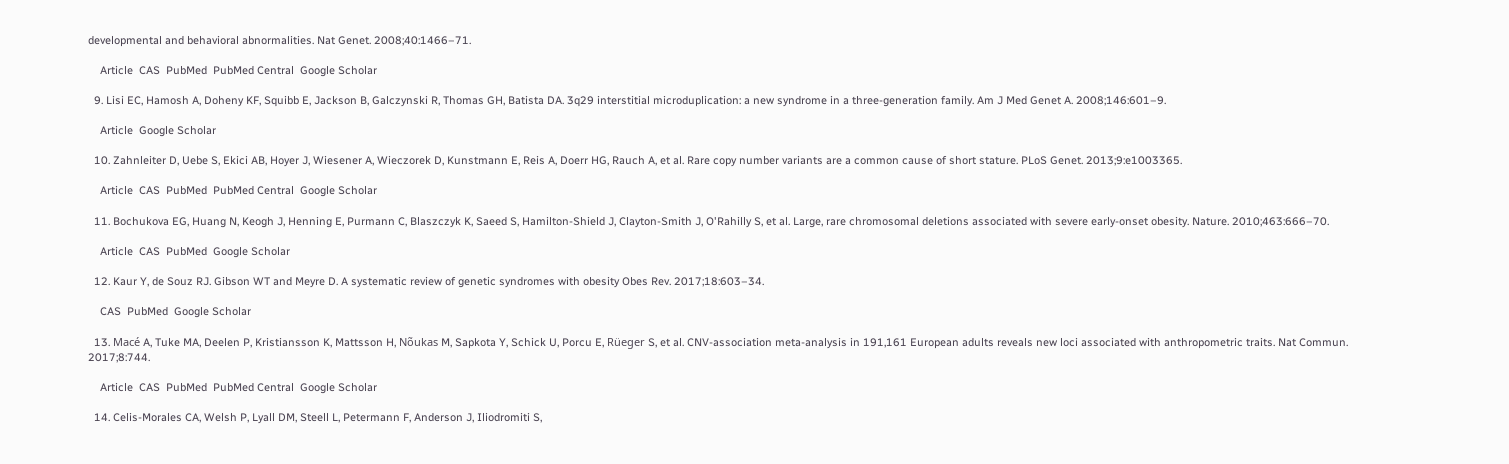developmental and behavioral abnormalities. Nat Genet. 2008;40:1466–71.

    Article  CAS  PubMed  PubMed Central  Google Scholar

  9. Lisi EC, Hamosh A, Doheny KF, Squibb E, Jackson B, Galczynski R, Thomas GH, Batista DA. 3q29 interstitial microduplication: a new syndrome in a three-generation family. Am J Med Genet A. 2008;146:601–9.

    Article  Google Scholar

  10. Zahnleiter D, Uebe S, Ekici AB, Hoyer J, Wiesener A, Wieczorek D, Kunstmann E, Reis A, Doerr HG, Rauch A, et al. Rare copy number variants are a common cause of short stature. PLoS Genet. 2013;9:e1003365.

    Article  CAS  PubMed  PubMed Central  Google Scholar

  11. Bochukova EG, Huang N, Keogh J, Henning E, Purmann C, Blaszczyk K, Saeed S, Hamilton-Shield J, Clayton-Smith J, O'Rahilly S, et al. Large, rare chromosomal deletions associated with severe early-onset obesity. Nature. 2010;463:666–70.

    Article  CAS  PubMed  Google Scholar

  12. Kaur Y, de Souz RJ. Gibson WT and Meyre D. A systematic review of genetic syndromes with obesity Obes Rev. 2017;18:603–34.

    CAS  PubMed  Google Scholar

  13. Macé A, Tuke MA, Deelen P, Kristiansson K, Mattsson H, Nõukas M, Sapkota Y, Schick U, Porcu E, Rüeger S, et al. CNV-association meta-analysis in 191,161 European adults reveals new loci associated with anthropometric traits. Nat Commun. 2017;8:744.

    Article  CAS  PubMed  PubMed Central  Google Scholar

  14. Celis-Morales CA, Welsh P, Lyall DM, Steell L, Petermann F, Anderson J, Iliodromiti S,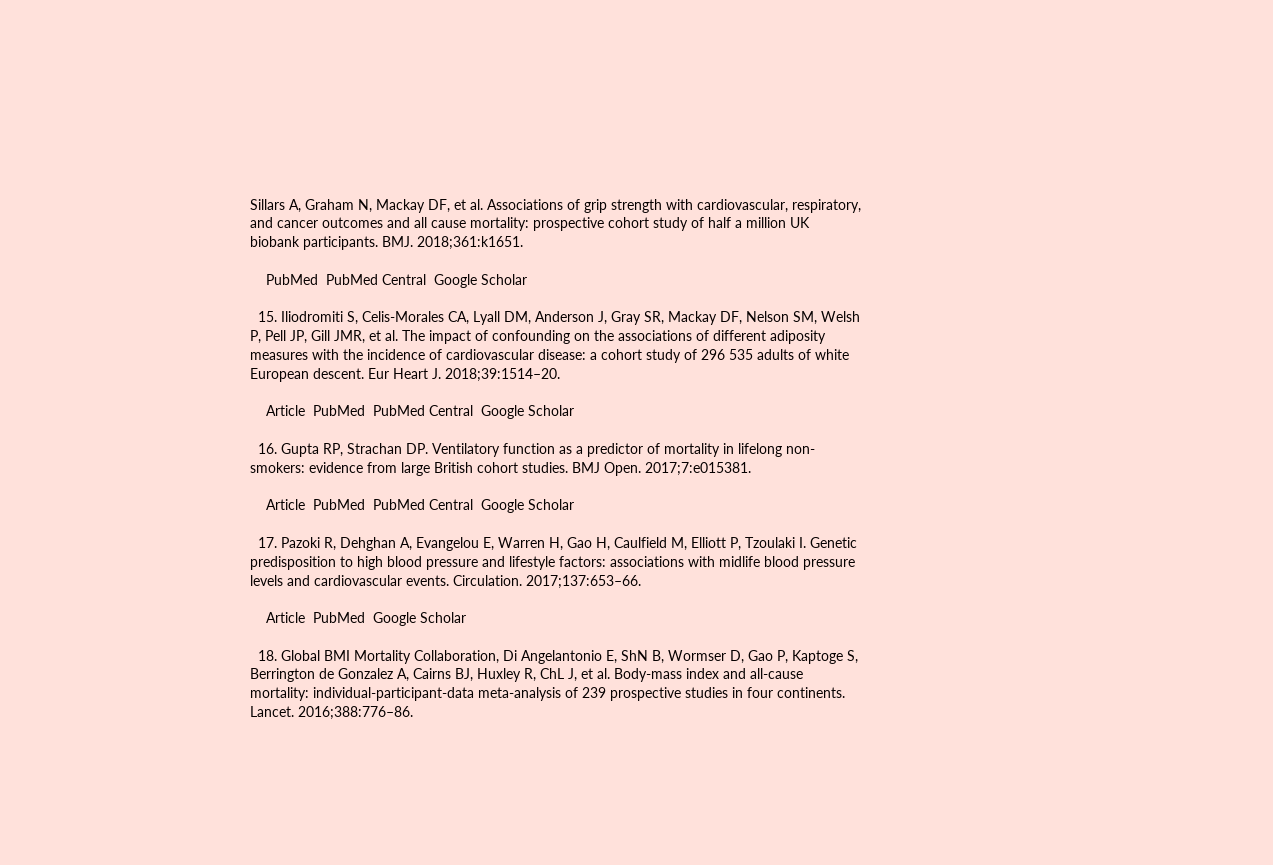Sillars A, Graham N, Mackay DF, et al. Associations of grip strength with cardiovascular, respiratory, and cancer outcomes and all cause mortality: prospective cohort study of half a million UK biobank participants. BMJ. 2018;361:k1651.

    PubMed  PubMed Central  Google Scholar

  15. Iliodromiti S, Celis-Morales CA, Lyall DM, Anderson J, Gray SR, Mackay DF, Nelson SM, Welsh P, Pell JP, Gill JMR, et al. The impact of confounding on the associations of different adiposity measures with the incidence of cardiovascular disease: a cohort study of 296 535 adults of white European descent. Eur Heart J. 2018;39:1514–20.

    Article  PubMed  PubMed Central  Google Scholar

  16. Gupta RP, Strachan DP. Ventilatory function as a predictor of mortality in lifelong non-smokers: evidence from large British cohort studies. BMJ Open. 2017;7:e015381.

    Article  PubMed  PubMed Central  Google Scholar

  17. Pazoki R, Dehghan A, Evangelou E, Warren H, Gao H, Caulfield M, Elliott P, Tzoulaki I. Genetic predisposition to high blood pressure and lifestyle factors: associations with midlife blood pressure levels and cardiovascular events. Circulation. 2017;137:653–66.

    Article  PubMed  Google Scholar

  18. Global BMI Mortality Collaboration, Di Angelantonio E, ShN B, Wormser D, Gao P, Kaptoge S, Berrington de Gonzalez A, Cairns BJ, Huxley R, ChL J, et al. Body-mass index and all-cause mortality: individual-participant-data meta-analysis of 239 prospective studies in four continents. Lancet. 2016;388:776–86.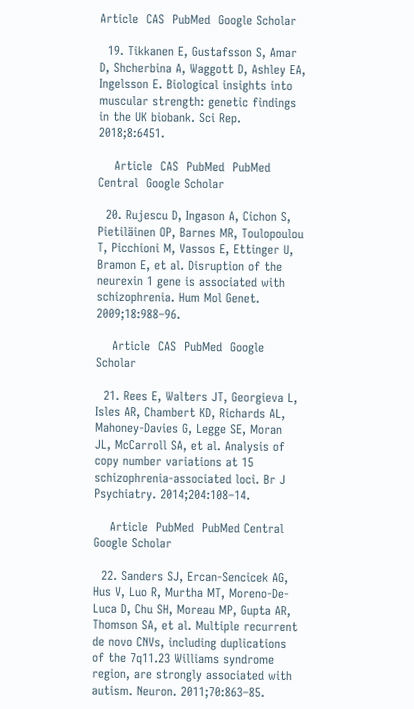Article  CAS  PubMed  Google Scholar

  19. Tikkanen E, Gustafsson S, Amar D, Shcherbina A, Waggott D, Ashley EA, Ingelsson E. Biological insights into muscular strength: genetic findings in the UK biobank. Sci Rep. 2018;8:6451.

    Article  CAS  PubMed  PubMed Central  Google Scholar

  20. Rujescu D, Ingason A, Cichon S, Pietiläinen OP, Barnes MR, Toulopoulou T, Picchioni M, Vassos E, Ettinger U, Bramon E, et al. Disruption of the neurexin 1 gene is associated with schizophrenia. Hum Mol Genet. 2009;18:988–96.

    Article  CAS  PubMed  Google Scholar

  21. Rees E, Walters JT, Georgieva L, Isles AR, Chambert KD, Richards AL, Mahoney-Davies G, Legge SE, Moran JL, McCarroll SA, et al. Analysis of copy number variations at 15 schizophrenia-associated loci. Br J Psychiatry. 2014;204:108–14.

    Article  PubMed  PubMed Central  Google Scholar

  22. Sanders SJ, Ercan-Sencicek AG, Hus V, Luo R, Murtha MT, Moreno-De-Luca D, Chu SH, Moreau MP, Gupta AR, Thomson SA, et al. Multiple recurrent de novo CNVs, including duplications of the 7q11.23 Williams syndrome region, are strongly associated with autism. Neuron. 2011;70:863–85.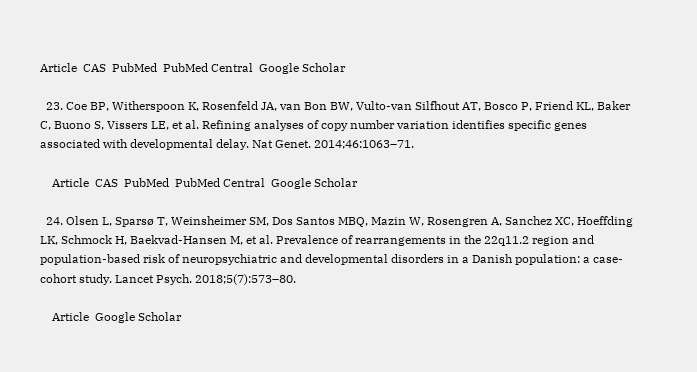Article  CAS  PubMed  PubMed Central  Google Scholar

  23. Coe BP, Witherspoon K, Rosenfeld JA, van Bon BW, Vulto-van Silfhout AT, Bosco P, Friend KL, Baker C, Buono S, Vissers LE, et al. Refining analyses of copy number variation identifies specific genes associated with developmental delay. Nat Genet. 2014;46:1063–71.

    Article  CAS  PubMed  PubMed Central  Google Scholar

  24. Olsen L, Sparsø T, Weinsheimer SM, Dos Santos MBQ, Mazin W, Rosengren A, Sanchez XC, Hoeffding LK, Schmock H, Baekvad-Hansen M, et al. Prevalence of rearrangements in the 22q11.2 region and population-based risk of neuropsychiatric and developmental disorders in a Danish population: a case-cohort study. Lancet Psych. 2018;5(7):573–80.

    Article  Google Scholar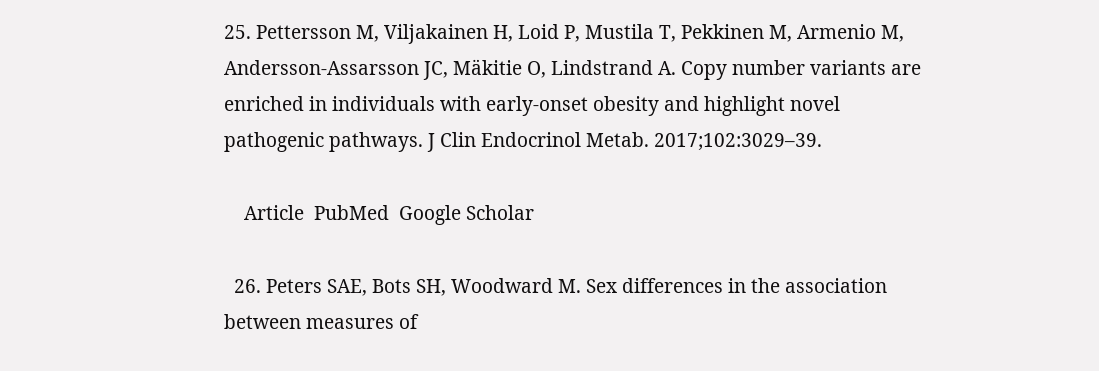25. Pettersson M, Viljakainen H, Loid P, Mustila T, Pekkinen M, Armenio M, Andersson-Assarsson JC, Mäkitie O, Lindstrand A. Copy number variants are enriched in individuals with early-onset obesity and highlight novel pathogenic pathways. J Clin Endocrinol Metab. 2017;102:3029–39.

    Article  PubMed  Google Scholar

  26. Peters SAE, Bots SH, Woodward M. Sex differences in the association between measures of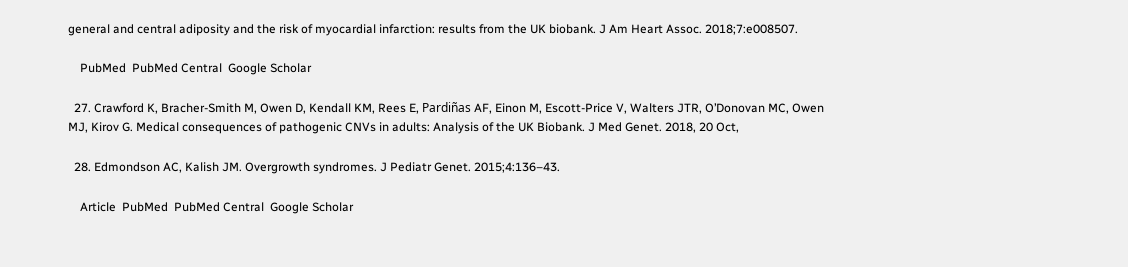general and central adiposity and the risk of myocardial infarction: results from the UK biobank. J Am Heart Assoc. 2018;7:e008507.

    PubMed  PubMed Central  Google Scholar

  27. Crawford K, Bracher-Smith M, Owen D, Kendall KM, Rees E, Pardiñas AF, Einon M, Escott-Price V, Walters JTR, O’Donovan MC, Owen MJ, Kirov G. Medical consequences of pathogenic CNVs in adults: Analysis of the UK Biobank. J Med Genet. 2018, 20 Oct,

  28. Edmondson AC, Kalish JM. Overgrowth syndromes. J Pediatr Genet. 2015;4:136–43.

    Article  PubMed  PubMed Central  Google Scholar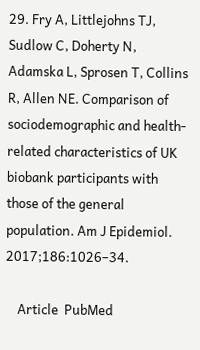29. Fry A, Littlejohns TJ, Sudlow C, Doherty N, Adamska L, Sprosen T, Collins R, Allen NE. Comparison of sociodemographic and health-related characteristics of UK biobank participants with those of the general population. Am J Epidemiol. 2017;186:1026–34.

    Article  PubMed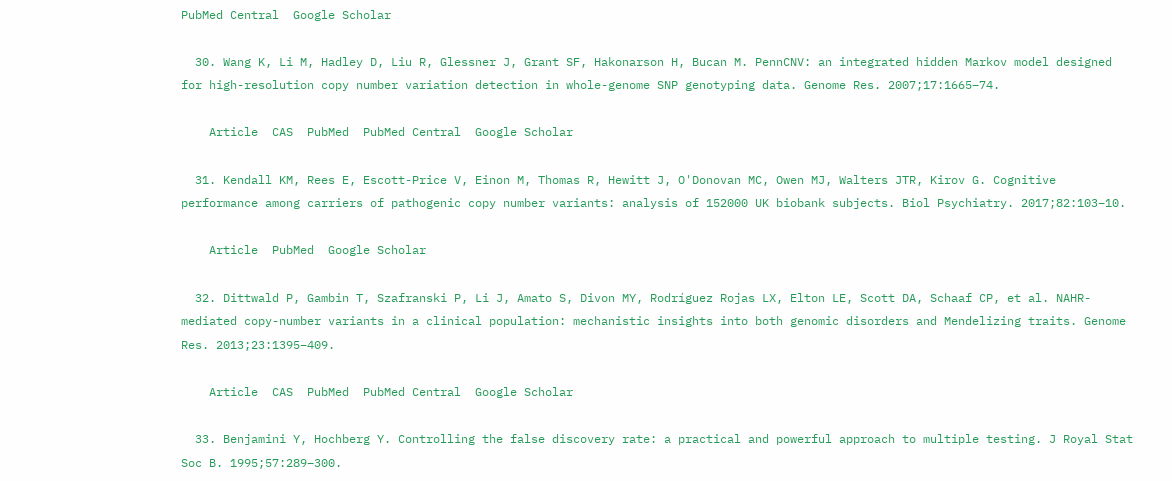PubMed Central  Google Scholar

  30. Wang K, Li M, Hadley D, Liu R, Glessner J, Grant SF, Hakonarson H, Bucan M. PennCNV: an integrated hidden Markov model designed for high-resolution copy number variation detection in whole-genome SNP genotyping data. Genome Res. 2007;17:1665–74.

    Article  CAS  PubMed  PubMed Central  Google Scholar

  31. Kendall KM, Rees E, Escott-Price V, Einon M, Thomas R, Hewitt J, O'Donovan MC, Owen MJ, Walters JTR, Kirov G. Cognitive performance among carriers of pathogenic copy number variants: analysis of 152000 UK biobank subjects. Biol Psychiatry. 2017;82:103–10.

    Article  PubMed  Google Scholar

  32. Dittwald P, Gambin T, Szafranski P, Li J, Amato S, Divon MY, Rodríguez Rojas LX, Elton LE, Scott DA, Schaaf CP, et al. NAHR-mediated copy-number variants in a clinical population: mechanistic insights into both genomic disorders and Mendelizing traits. Genome Res. 2013;23:1395–409.

    Article  CAS  PubMed  PubMed Central  Google Scholar

  33. Benjamini Y, Hochberg Y. Controlling the false discovery rate: a practical and powerful approach to multiple testing. J Royal Stat Soc B. 1995;57:289–300.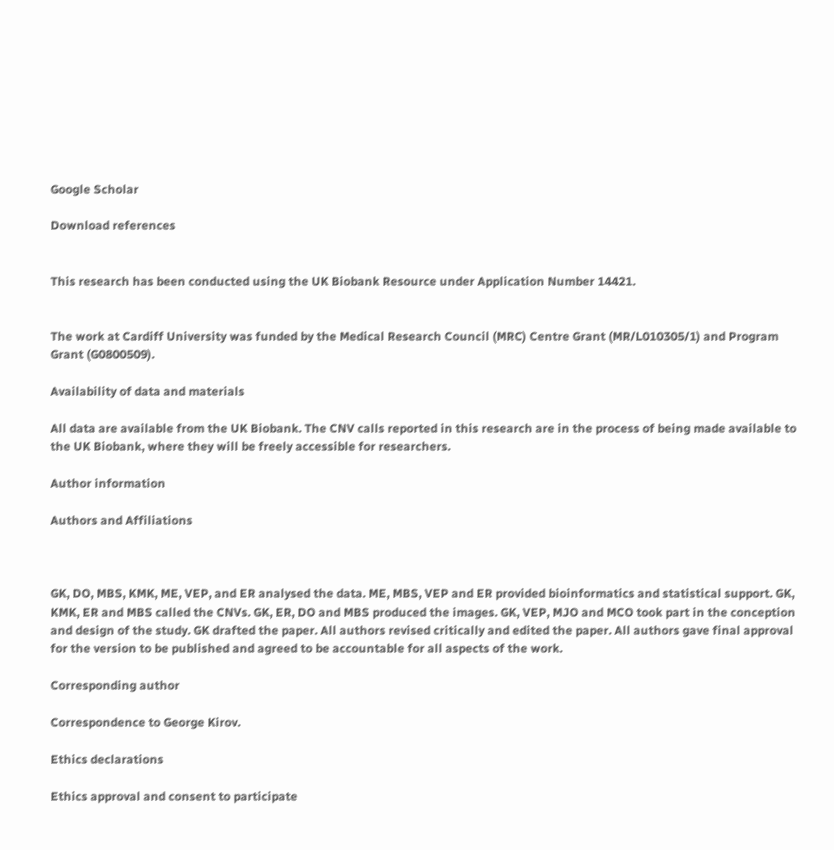Google Scholar

Download references


This research has been conducted using the UK Biobank Resource under Application Number 14421.


The work at Cardiff University was funded by the Medical Research Council (MRC) Centre Grant (MR/L010305/1) and Program Grant (G0800509).

Availability of data and materials

All data are available from the UK Biobank. The CNV calls reported in this research are in the process of being made available to the UK Biobank, where they will be freely accessible for researchers.

Author information

Authors and Affiliations



GK, DO, MBS, KMK, ME, VEP, and ER analysed the data. ME, MBS, VEP and ER provided bioinformatics and statistical support. GK, KMK, ER and MBS called the CNVs. GK, ER, DO and MBS produced the images. GK, VEP, MJO and MCO took part in the conception and design of the study. GK drafted the paper. All authors revised critically and edited the paper. All authors gave final approval for the version to be published and agreed to be accountable for all aspects of the work.

Corresponding author

Correspondence to George Kirov.

Ethics declarations

Ethics approval and consent to participate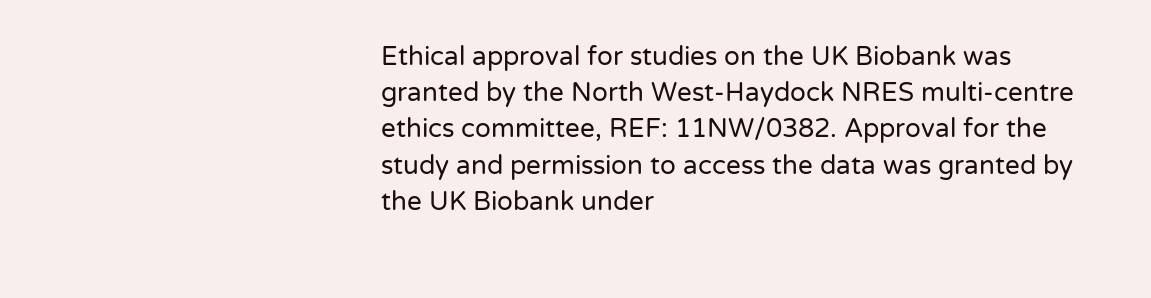Ethical approval for studies on the UK Biobank was granted by the North West-Haydock NRES multi-centre ethics committee, REF: 11NW/0382. Approval for the study and permission to access the data was granted by the UK Biobank under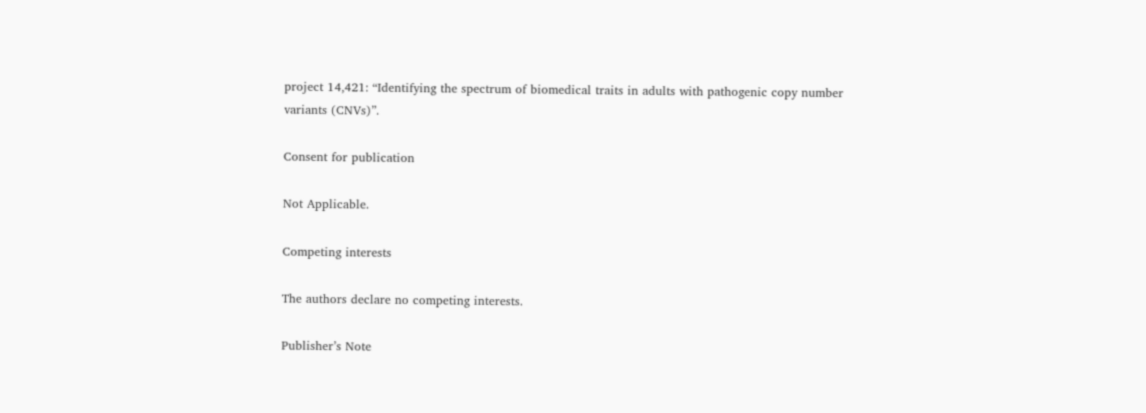project 14,421: “Identifying the spectrum of biomedical traits in adults with pathogenic copy number variants (CNVs)”.

Consent for publication

Not Applicable.

Competing interests

The authors declare no competing interests.

Publisher’s Note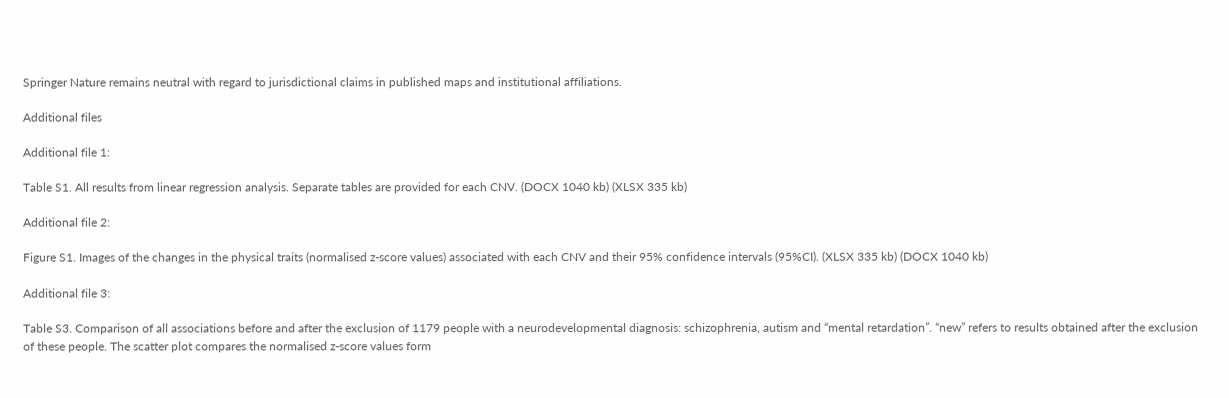Springer Nature remains neutral with regard to jurisdictional claims in published maps and institutional affiliations.

Additional files

Additional file 1:

Table S1. All results from linear regression analysis. Separate tables are provided for each CNV. (DOCX 1040 kb) (XLSX 335 kb)

Additional file 2:

Figure S1. Images of the changes in the physical traits (normalised z-score values) associated with each CNV and their 95% confidence intervals (95%CI). (XLSX 335 kb) (DOCX 1040 kb)

Additional file 3:

Table S3. Comparison of all associations before and after the exclusion of 1179 people with a neurodevelopmental diagnosis: schizophrenia, autism and “mental retardation”. “new” refers to results obtained after the exclusion of these people. The scatter plot compares the normalised z-score values form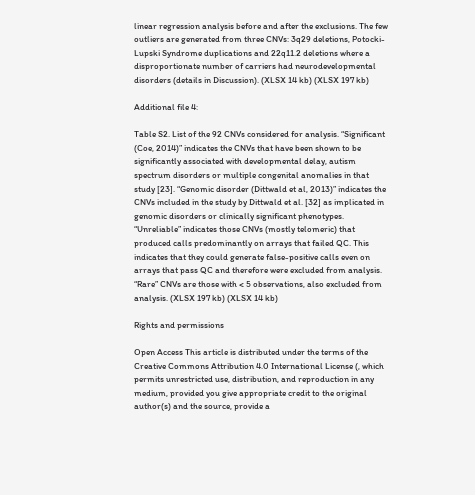linear regression analysis before and after the exclusions. The few outliers are generated from three CNVs: 3q29 deletions, Potocki-Lupski Syndrome duplications and 22q11.2 deletions where a disproportionate number of carriers had neurodevelopmental disorders (details in Discussion). (XLSX 14 kb) (XLSX 197 kb)

Additional file 4:

Table S2. List of the 92 CNVs considered for analysis. “Significant (Coe, 2014)” indicates the CNVs that have been shown to be significantly associated with developmental delay, autism spectrum disorders or multiple congenital anomalies in that study [23]. “Genomic disorder (Dittwald et al, 2013)” indicates the CNVs included in the study by Dittwald et al. [32] as implicated in genomic disorders or clinically significant phenotypes. “Unreliable” indicates those CNVs (mostly telomeric) that produced calls predominantly on arrays that failed QC. This indicates that they could generate false-positive calls even on arrays that pass QC and therefore were excluded from analysis. “Rare” CNVs are those with < 5 observations, also excluded from analysis. (XLSX 197 kb) (XLSX 14 kb)

Rights and permissions

Open Access This article is distributed under the terms of the Creative Commons Attribution 4.0 International License (, which permits unrestricted use, distribution, and reproduction in any medium, provided you give appropriate credit to the original author(s) and the source, provide a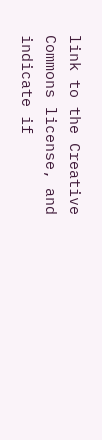link to the Creative Commons license, and indicate if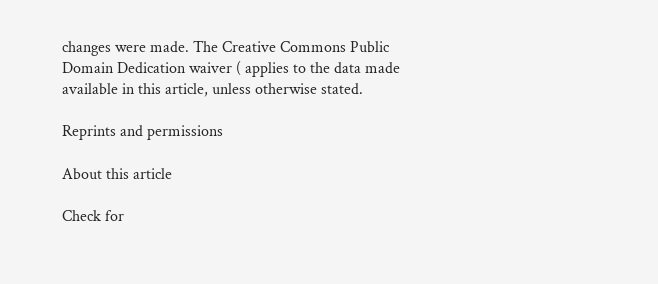changes were made. The Creative Commons Public Domain Dedication waiver ( applies to the data made available in this article, unless otherwise stated.

Reprints and permissions

About this article

Check for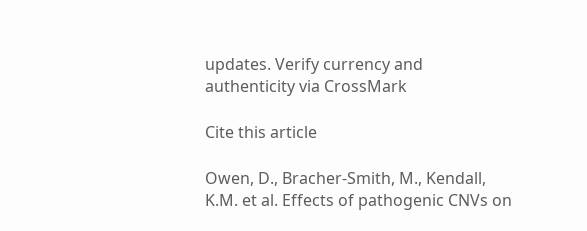updates. Verify currency and authenticity via CrossMark

Cite this article

Owen, D., Bracher-Smith, M., Kendall, K.M. et al. Effects of pathogenic CNVs on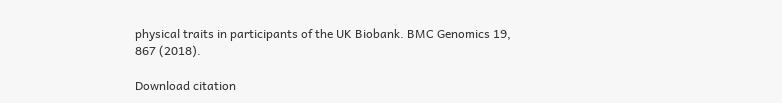physical traits in participants of the UK Biobank. BMC Genomics 19, 867 (2018).

Download citation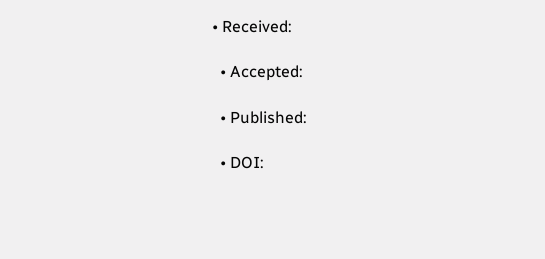• Received:

  • Accepted:

  • Published:

  • DOI: